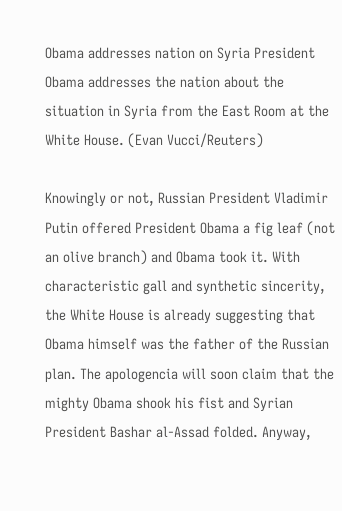Obama addresses nation on Syria President Obama addresses the nation about the situation in Syria from the East Room at the White House. (Evan Vucci/Reuters)

Knowingly or not, Russian President Vladimir Putin offered President Obama a fig leaf (not an olive branch) and Obama took it. With characteristic gall and synthetic sincerity, the White House is already suggesting that Obama himself was the father of the Russian plan. The apologencia will soon claim that the mighty Obama shook his fist and Syrian President Bashar al-Assad folded. Anyway,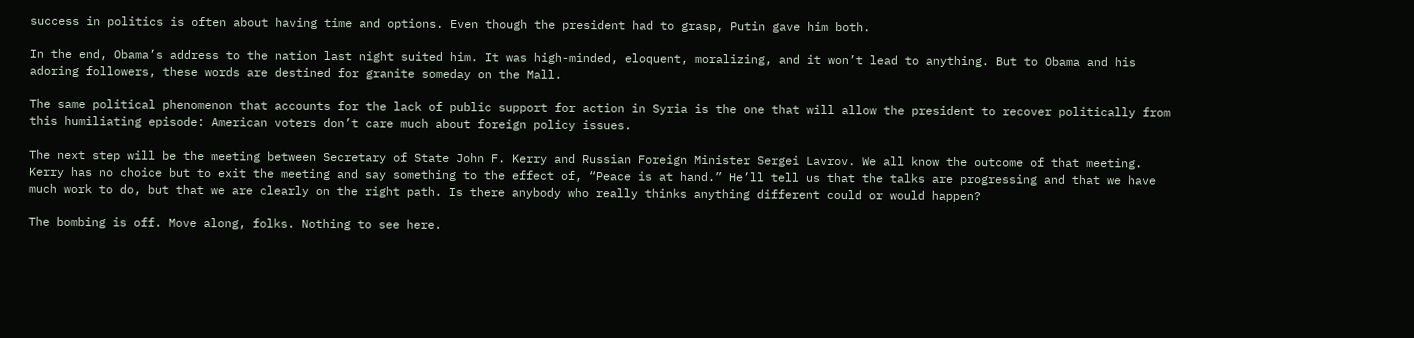success in politics is often about having time and options. Even though the president had to grasp, Putin gave him both.

In the end, Obama’s address to the nation last night suited him. It was high-minded, eloquent, moralizing, and it won’t lead to anything. But to Obama and his adoring followers, these words are destined for granite someday on the Mall.

The same political phenomenon that accounts for the lack of public support for action in Syria is the one that will allow the president to recover politically from this humiliating episode: American voters don’t care much about foreign policy issues.

The next step will be the meeting between Secretary of State John F. Kerry and Russian Foreign Minister Sergei Lavrov. We all know the outcome of that meeting.  Kerry has no choice but to exit the meeting and say something to the effect of, “Peace is at hand.” He’ll tell us that the talks are progressing and that we have much work to do, but that we are clearly on the right path. Is there anybody who really thinks anything different could or would happen?

The bombing is off. Move along, folks. Nothing to see here.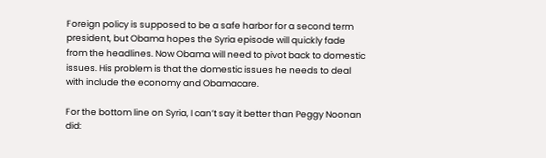Foreign policy is supposed to be a safe harbor for a second term president, but Obama hopes the Syria episode will quickly fade from the headlines. Now Obama will need to pivot back to domestic issues. His problem is that the domestic issues he needs to deal with include the economy and Obamacare.

For the bottom line on Syria, I can’t say it better than Peggy Noonan did: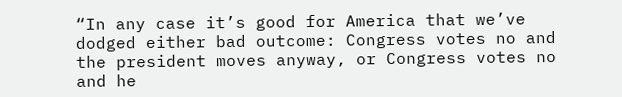“In any case it’s good for America that we’ve dodged either bad outcome: Congress votes no and the president moves anyway, or Congress votes no and he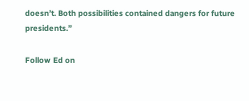doesn’t. Both possibilities contained dangers for future presidents.”

Follow Ed on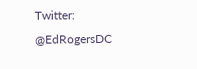Twitter:  @EdRogersDC